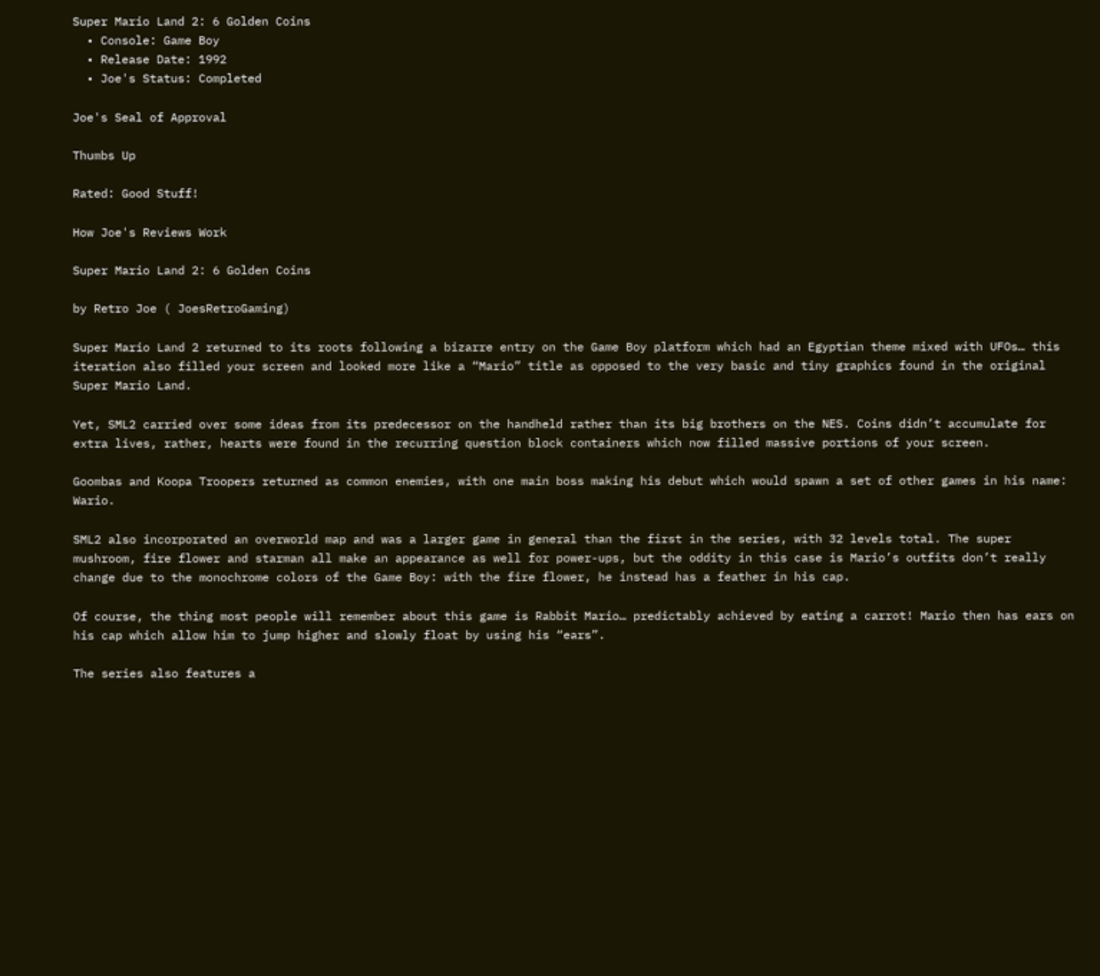Super Mario Land 2: 6 Golden Coins
  • Console: Game Boy
  • Release Date: 1992
  • Joe's Status: Completed

Joe's Seal of Approval

Thumbs Up

Rated: Good Stuff!

How Joe's Reviews Work

Super Mario Land 2: 6 Golden Coins

by Retro Joe ( JoesRetroGaming)

Super Mario Land 2 returned to its roots following a bizarre entry on the Game Boy platform which had an Egyptian theme mixed with UFOs… this iteration also filled your screen and looked more like a “Mario” title as opposed to the very basic and tiny graphics found in the original Super Mario Land.

Yet, SML2 carried over some ideas from its predecessor on the handheld rather than its big brothers on the NES. Coins didn’t accumulate for extra lives, rather, hearts were found in the recurring question block containers which now filled massive portions of your screen.

Goombas and Koopa Troopers returned as common enemies, with one main boss making his debut which would spawn a set of other games in his name: Wario.

SML2 also incorporated an overworld map and was a larger game in general than the first in the series, with 32 levels total. The super mushroom, fire flower and starman all make an appearance as well for power-ups, but the oddity in this case is Mario’s outfits don’t really change due to the monochrome colors of the Game Boy: with the fire flower, he instead has a feather in his cap.

Of course, the thing most people will remember about this game is Rabbit Mario… predictably achieved by eating a carrot! Mario then has ears on his cap which allow him to jump higher and slowly float by using his “ears”.

The series also features a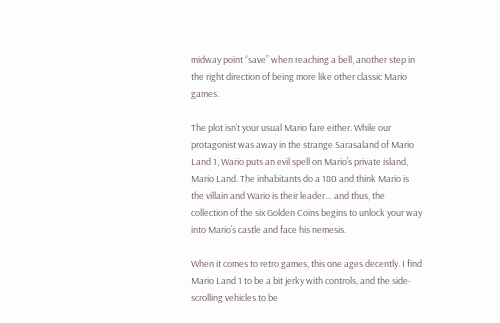midway point “save” when reaching a bell, another step in the right direction of being more like other classic Mario games.

The plot isn’t your usual Mario fare either. While our protagonist was away in the strange Sarasaland of Mario Land 1, Wario puts an evil spell on Mario’s private island, Mario Land. The inhabitants do a 180 and think Mario is the villain and Wario is their leader… and thus, the collection of the six Golden Coins begins to unlock your way into Mario’s castle and face his nemesis.

When it comes to retro games, this one ages decently. I find Mario Land 1 to be a bit jerky with controls, and the side-scrolling vehicles to be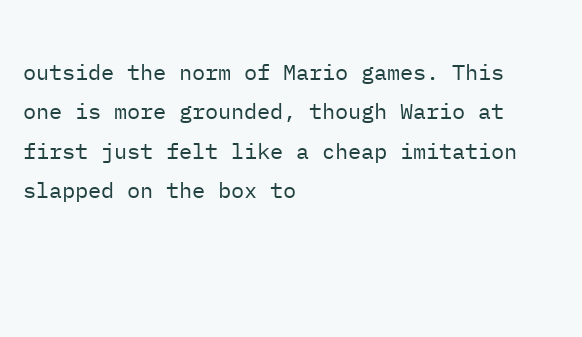outside the norm of Mario games. This one is more grounded, though Wario at first just felt like a cheap imitation slapped on the box to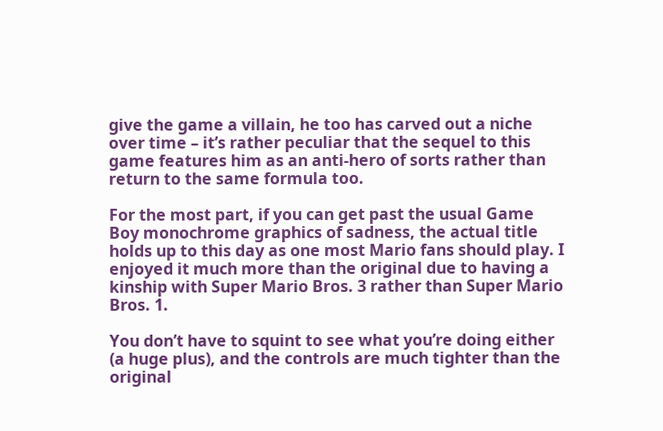give the game a villain, he too has carved out a niche over time – it’s rather peculiar that the sequel to this game features him as an anti-hero of sorts rather than return to the same formula too.

For the most part, if you can get past the usual Game Boy monochrome graphics of sadness, the actual title holds up to this day as one most Mario fans should play. I enjoyed it much more than the original due to having a kinship with Super Mario Bros. 3 rather than Super Mario Bros. 1.

You don’t have to squint to see what you’re doing either (a huge plus), and the controls are much tighter than the original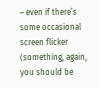– even if there’s some occasional screen flicker (something, again, you should be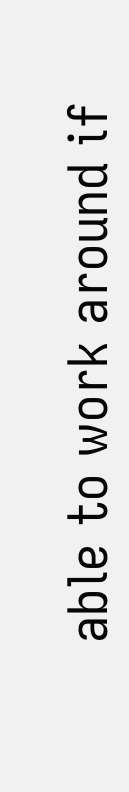able to work around if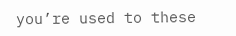you’re used to these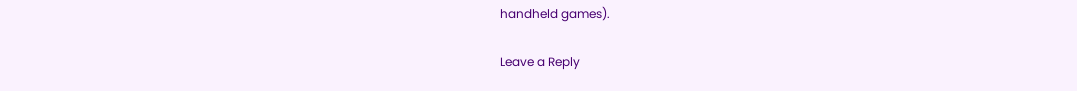handheld games).

Leave a Reply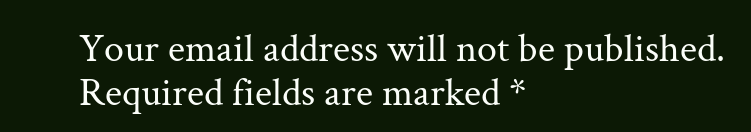Your email address will not be published. Required fields are marked *